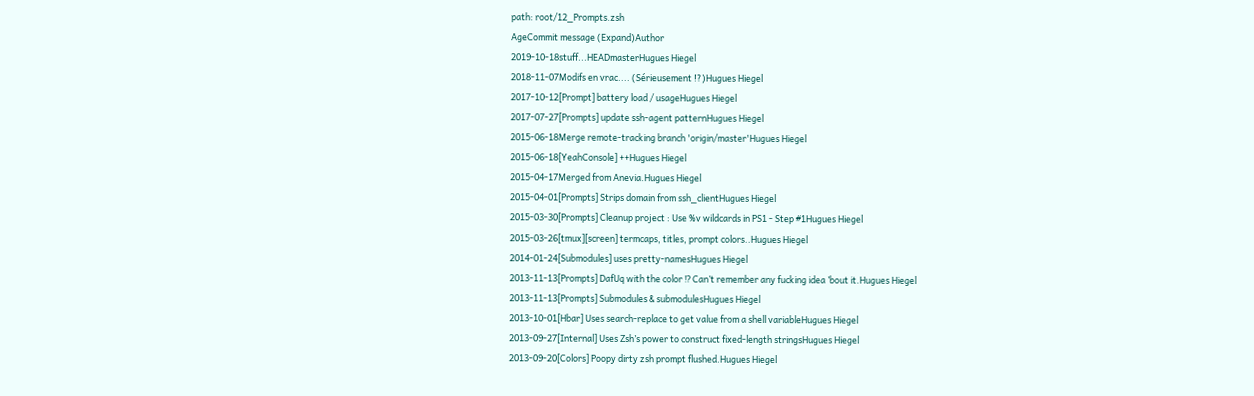path: root/12_Prompts.zsh
AgeCommit message (Expand)Author
2019-10-18stuff...HEADmasterHugues Hiegel
2018-11-07Modifs en vrac.... (Sérieusement !?)Hugues Hiegel
2017-10-12[Prompt] battery load / usageHugues Hiegel
2017-07-27[Prompts] update ssh-agent patternHugues Hiegel
2015-06-18Merge remote-tracking branch 'origin/master'Hugues Hiegel
2015-06-18[YeahConsole] ++Hugues Hiegel
2015-04-17Merged from Anevia.Hugues Hiegel
2015-04-01[Prompts] Strips domain from ssh_clientHugues Hiegel
2015-03-30[Prompts] Cleanup project : Use %v wildcards in PS1 - Step #1Hugues Hiegel
2015-03-26[tmux][screen] termcaps, titles, prompt colors..Hugues Hiegel
2014-01-24[Submodules] uses pretty-namesHugues Hiegel
2013-11-13[Prompts] DafUq with the color ⁉ Can’t remember any fucking idea ’bout it.Hugues Hiegel
2013-11-13[Prompts] Submodules & submodulesHugues Hiegel
2013-10-01[Hbar] Uses search-replace to get value from a shell variableHugues Hiegel
2013-09-27[Internal] Uses Zsh’s power to construct fixed-length stringsHugues Hiegel
2013-09-20[Colors] Poopy dirty zsh prompt flushed.Hugues Hiegel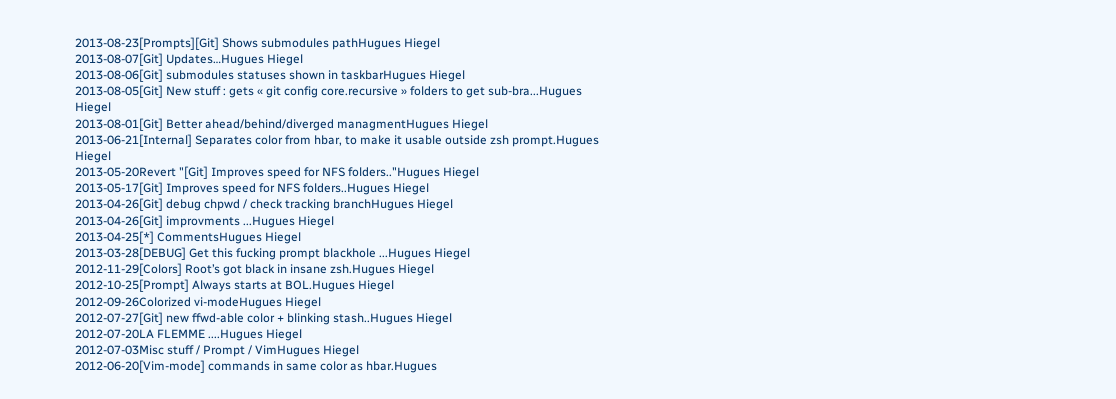2013-08-23[Prompts][Git] Shows submodules pathHugues Hiegel
2013-08-07[Git] Updates…Hugues Hiegel
2013-08-06[Git] submodules statuses shown in taskbarHugues Hiegel
2013-08-05[Git] New stuff : gets « git config core.recursive » folders to get sub-bra...Hugues Hiegel
2013-08-01[Git] Better ahead/behind/diverged managmentHugues Hiegel
2013-06-21[Internal] Separates color from hbar, to make it usable outside zsh prompt.Hugues Hiegel
2013-05-20Revert "[Git] Improves speed for NFS folders.."Hugues Hiegel
2013-05-17[Git] Improves speed for NFS folders..Hugues Hiegel
2013-04-26[Git] debug chpwd / check tracking branchHugues Hiegel
2013-04-26[Git] improvments ...Hugues Hiegel
2013-04-25[*] CommentsHugues Hiegel
2013-03-28[DEBUG] Get this fucking prompt blackhole ...Hugues Hiegel
2012-11-29[Colors] Root’s got black in insane zsh.Hugues Hiegel
2012-10-25[Prompt] Always starts at BOL.Hugues Hiegel
2012-09-26Colorized vi-modeHugues Hiegel
2012-07-27[Git] new ffwd-able color + blinking stash..Hugues Hiegel
2012-07-20LA FLEMME ....Hugues Hiegel
2012-07-03Misc stuff / Prompt / VimHugues Hiegel
2012-06-20[Vim-mode] commands in same color as hbar.Hugues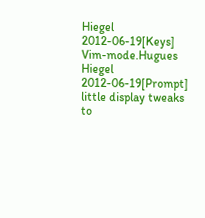Hiegel
2012-06-19[Keys] Vim-mode.Hugues Hiegel
2012-06-19[Prompt] little display tweaks to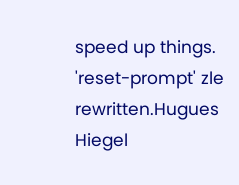speed up things. 'reset-prompt' zle rewritten.Hugues Hiegel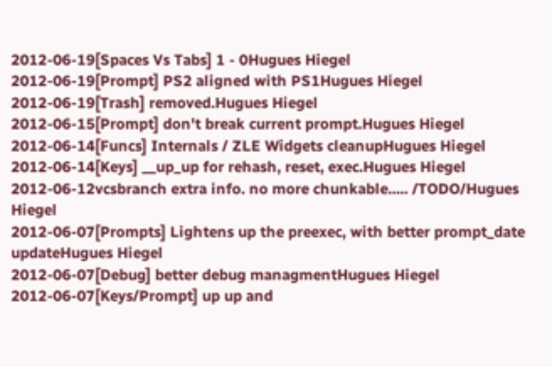2012-06-19[Spaces Vs Tabs] 1 - 0Hugues Hiegel
2012-06-19[Prompt] PS2 aligned with PS1Hugues Hiegel
2012-06-19[Trash] removed.Hugues Hiegel
2012-06-15[Prompt] don't break current prompt.Hugues Hiegel
2012-06-14[Funcs] Internals / ZLE Widgets cleanupHugues Hiegel
2012-06-14[Keys] __up_up for rehash, reset, exec.Hugues Hiegel
2012-06-12vcsbranch extra info. no more chunkable..... /TODO/Hugues Hiegel
2012-06-07[Prompts] Lightens up the preexec, with better prompt_date updateHugues Hiegel
2012-06-07[Debug] better debug managmentHugues Hiegel
2012-06-07[Keys/Prompt] up up and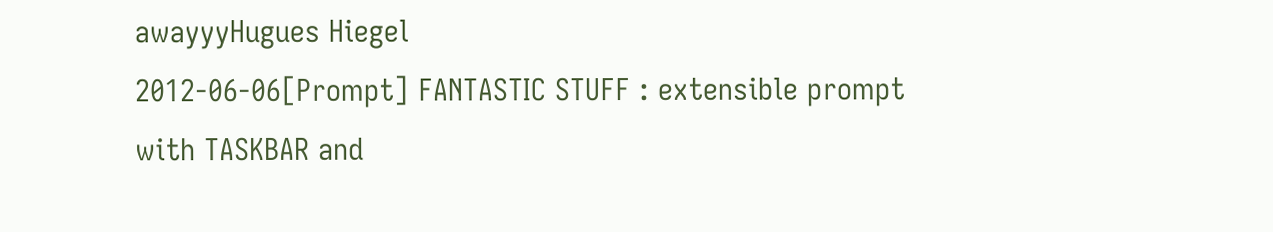awayyyHugues Hiegel
2012-06-06[Prompt] FANTASTIC STUFF : extensible prompt with TASKBAR and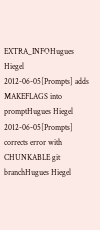EXTRA_INFOHugues Hiegel
2012-06-05[Prompts] adds MAKEFLAGS into promptHugues Hiegel
2012-06-05[Prompts] corrects error with CHUNKABLE git branchHugues Hiegel